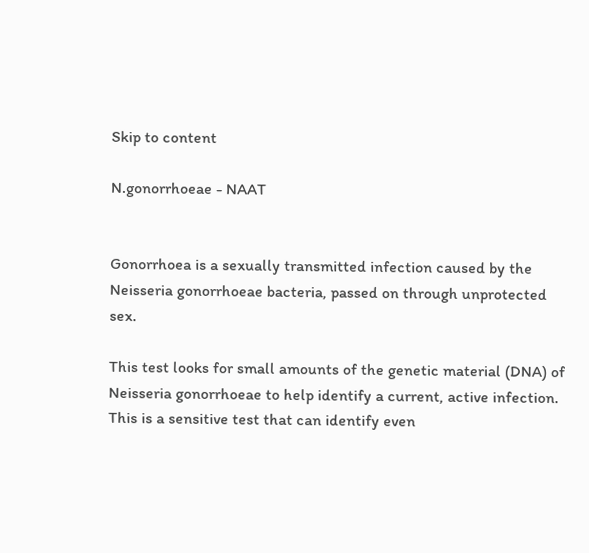Skip to content

N.gonorrhoeae - NAAT


Gonorrhoea is a sexually transmitted infection caused by the Neisseria gonorrhoeae bacteria, passed on through unprotected sex.

This test looks for small amounts of the genetic material (DNA) of Neisseria gonorrhoeae to help identify a current, active infection. This is a sensitive test that can identify even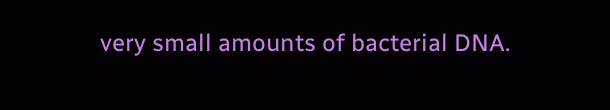very small amounts of bacterial DNA.